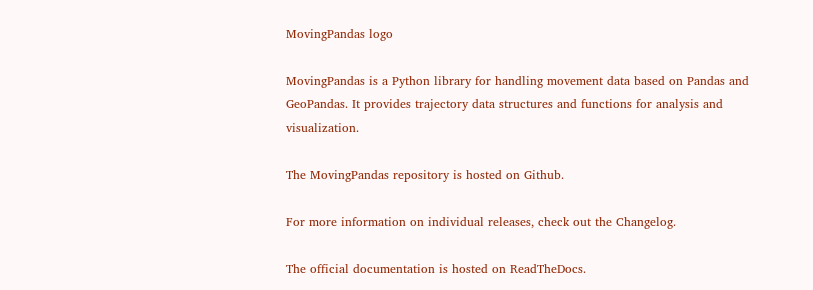MovingPandas logo

MovingPandas is a Python library for handling movement data based on Pandas and GeoPandas. It provides trajectory data structures and functions for analysis and visualization.

The MovingPandas repository is hosted on Github.

For more information on individual releases, check out the Changelog.

The official documentation is hosted on ReadTheDocs.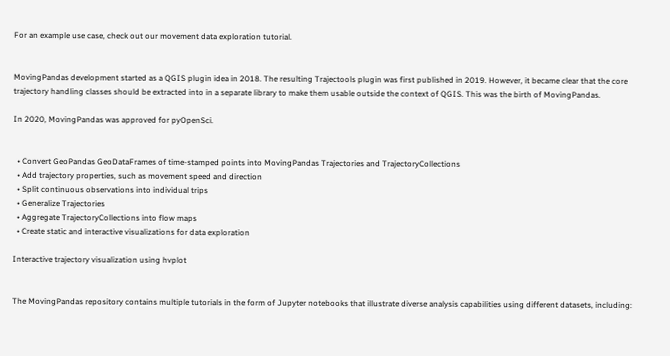For an example use case, check out our movement data exploration tutorial.


MovingPandas development started as a QGIS plugin idea in 2018. The resulting Trajectools plugin was first published in 2019. However, it became clear that the core trajectory handling classes should be extracted into in a separate library to make them usable outside the context of QGIS. This was the birth of MovingPandas.

In 2020, MovingPandas was approved for pyOpenSci.


  • Convert GeoPandas GeoDataFrames of time-stamped points into MovingPandas Trajectories and TrajectoryCollections
  • Add trajectory properties, such as movement speed and direction
  • Split continuous observations into individual trips
  • Generalize Trajectories
  • Aggregate TrajectoryCollections into flow maps
  • Create static and interactive visualizations for data exploration

Interactive trajectory visualization using hvplot


The MovingPandas repository contains multiple tutorials in the form of Jupyter notebooks that illustrate diverse analysis capabilities using different datasets, including: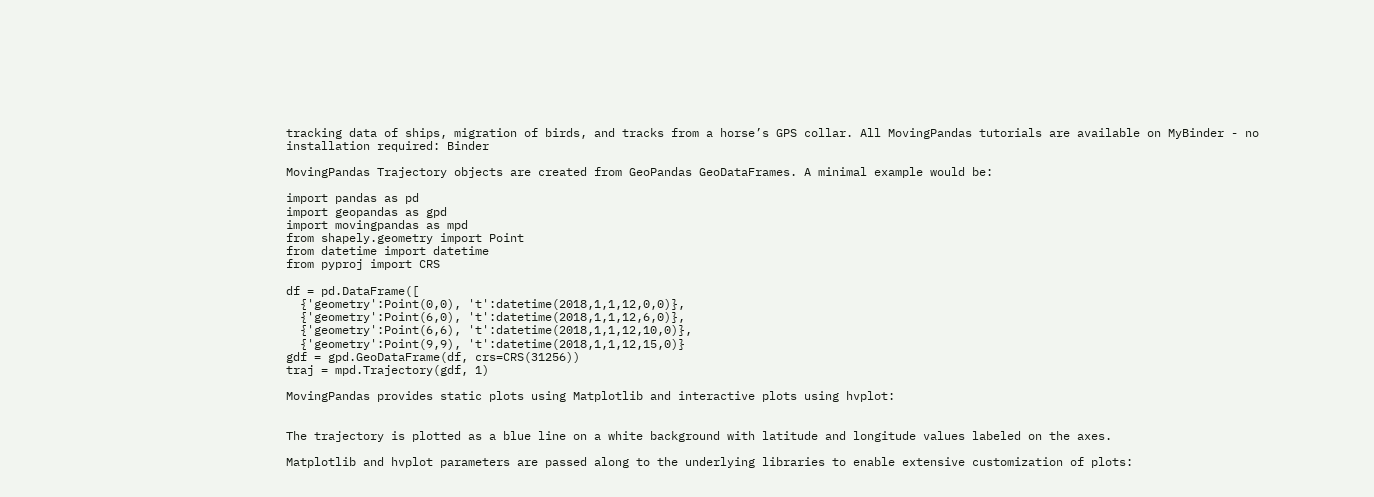tracking data of ships, migration of birds, and tracks from a horse’s GPS collar. All MovingPandas tutorials are available on MyBinder - no installation required: Binder

MovingPandas Trajectory objects are created from GeoPandas GeoDataFrames. A minimal example would be:

import pandas as pd
import geopandas as gpd
import movingpandas as mpd
from shapely.geometry import Point
from datetime import datetime
from pyproj import CRS

df = pd.DataFrame([
  {'geometry':Point(0,0), 't':datetime(2018,1,1,12,0,0)},
  {'geometry':Point(6,0), 't':datetime(2018,1,1,12,6,0)},
  {'geometry':Point(6,6), 't':datetime(2018,1,1,12,10,0)},
  {'geometry':Point(9,9), 't':datetime(2018,1,1,12,15,0)}
gdf = gpd.GeoDataFrame(df, crs=CRS(31256))
traj = mpd.Trajectory(gdf, 1)

MovingPandas provides static plots using Matplotlib and interactive plots using hvplot:


The trajectory is plotted as a blue line on a white background with latitude and longitude values labeled on the axes.

Matplotlib and hvplot parameters are passed along to the underlying libraries to enable extensive customization of plots: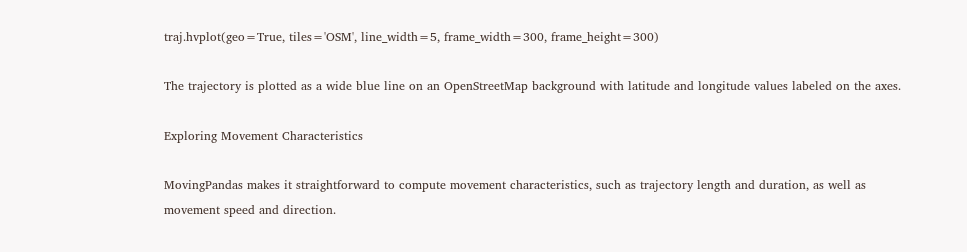traj.hvplot(geo=True, tiles='OSM', line_width=5, frame_width=300, frame_height=300)

The trajectory is plotted as a wide blue line on an OpenStreetMap background with latitude and longitude values labeled on the axes.

Exploring Movement Characteristics

MovingPandas makes it straightforward to compute movement characteristics, such as trajectory length and duration, as well as movement speed and direction.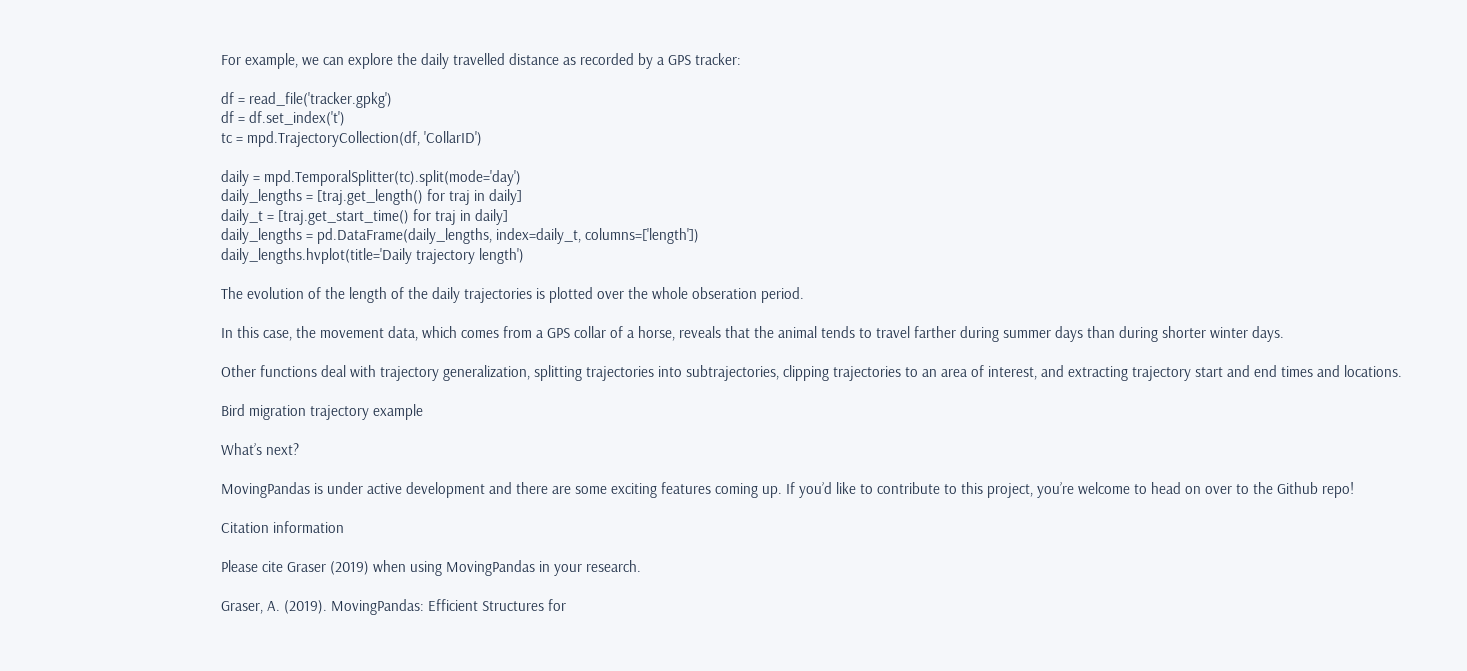For example, we can explore the daily travelled distance as recorded by a GPS tracker:

df = read_file('tracker.gpkg')
df = df.set_index('t')
tc = mpd.TrajectoryCollection(df, 'CollarID')

daily = mpd.TemporalSplitter(tc).split(mode='day')
daily_lengths = [traj.get_length() for traj in daily]
daily_t = [traj.get_start_time() for traj in daily]
daily_lengths = pd.DataFrame(daily_lengths, index=daily_t, columns=['length'])
daily_lengths.hvplot(title='Daily trajectory length')

The evolution of the length of the daily trajectories is plotted over the whole obseration period.

In this case, the movement data, which comes from a GPS collar of a horse, reveals that the animal tends to travel farther during summer days than during shorter winter days.

Other functions deal with trajectory generalization, splitting trajectories into subtrajectories, clipping trajectories to an area of interest, and extracting trajectory start and end times and locations.

Bird migration trajectory example

What’s next?

MovingPandas is under active development and there are some exciting features coming up. If you’d like to contribute to this project, you’re welcome to head on over to the Github repo!

Citation information

Please cite Graser (2019) when using MovingPandas in your research.

Graser, A. (2019). MovingPandas: Efficient Structures for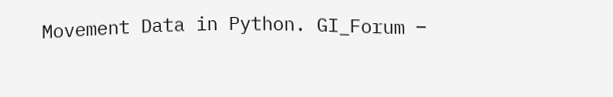Movement Data in Python. GI_Forum ‒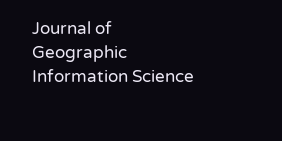Journal of Geographic Information Science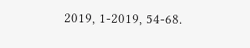2019, 1-2019, 54-68.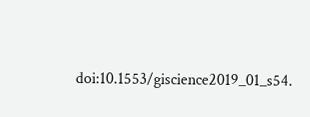doi:10.1553/giscience2019_01_s54.